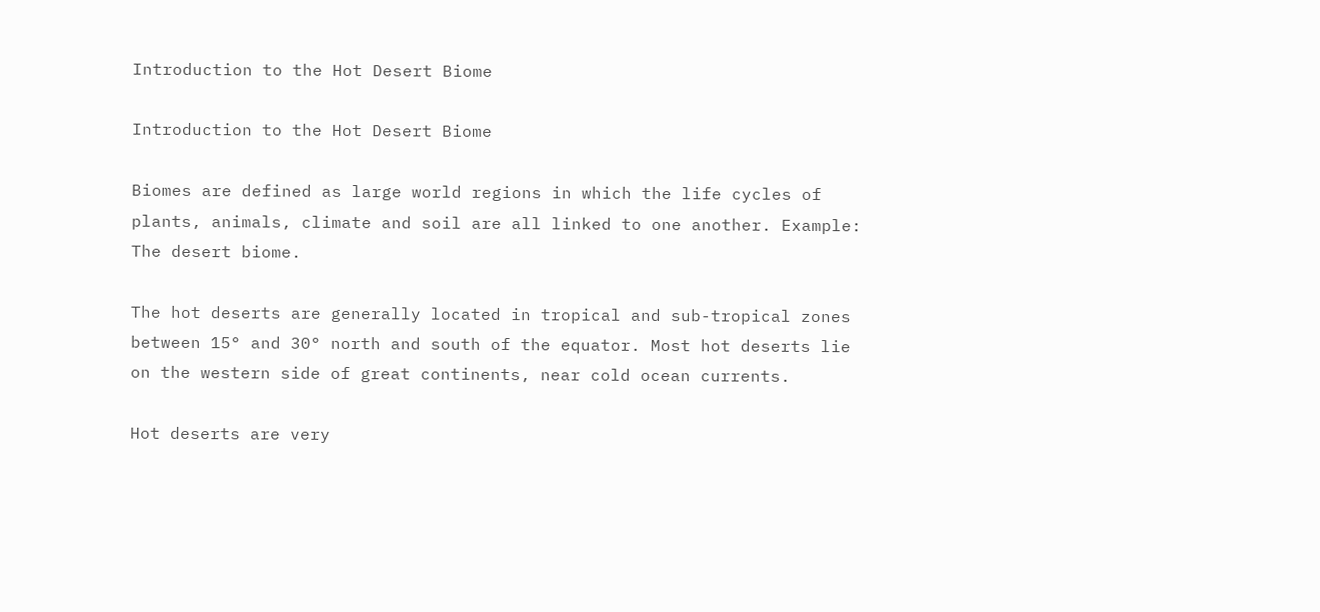Introduction to the Hot Desert Biome

Introduction to the Hot Desert Biome

Biomes are defined as large world regions in which the life cycles of plants, animals, climate and soil are all linked to one another. Example: The desert biome.

The hot deserts are generally located in tropical and sub-tropical zones between 15° and 30° north and south of the equator. Most hot deserts lie on the western side of great continents, near cold ocean currents.

Hot deserts are very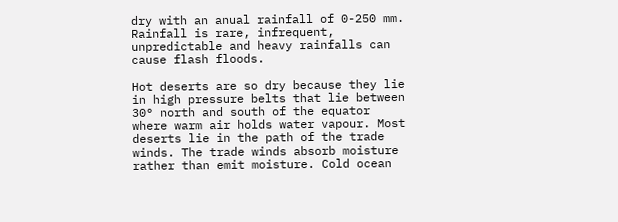dry with an anual rainfall of 0-250 mm. Rainfall is rare, infrequent, unpredictable and heavy rainfalls can cause flash floods.

Hot deserts are so dry because they lie in high pressure belts that lie between 30° north and south of the equator where warm air holds water vapour. Most deserts lie in the path of the trade winds. The trade winds absorb moisture rather than emit moisture. Cold ocean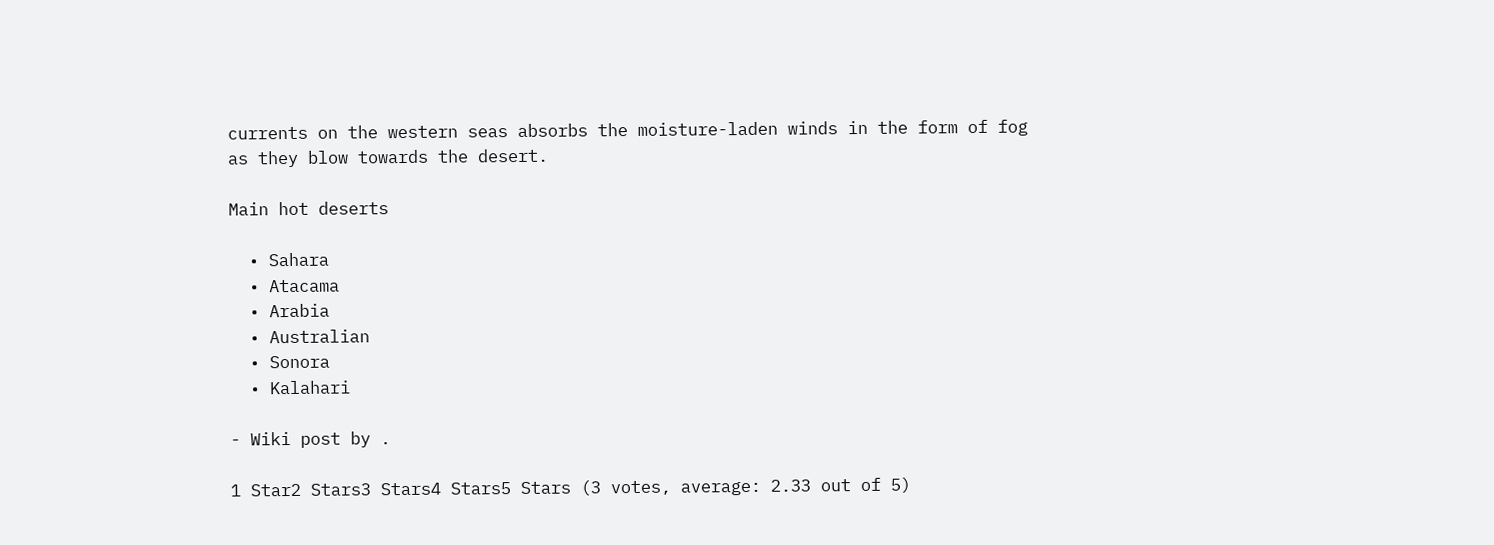currents on the western seas absorbs the moisture-laden winds in the form of fog as they blow towards the desert.

Main hot deserts

  • Sahara
  • Atacama
  • Arabia
  • Australian
  • Sonora
  • Kalahari

- Wiki post by .

1 Star2 Stars3 Stars4 Stars5 Stars (3 votes, average: 2.33 out of 5)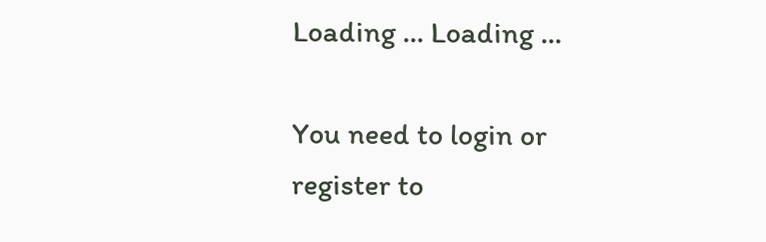Loading ... Loading ...

You need to login or register to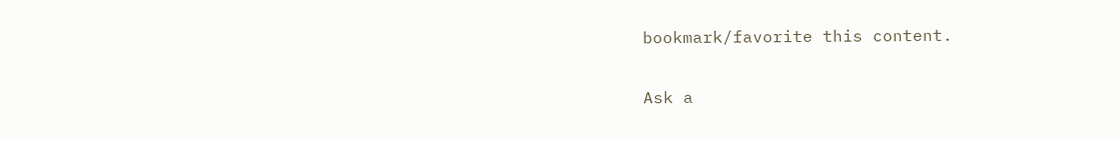bookmark/favorite this content.

Ask a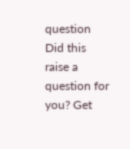question
Did this raise a question for you? Get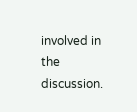involved in the discussion.